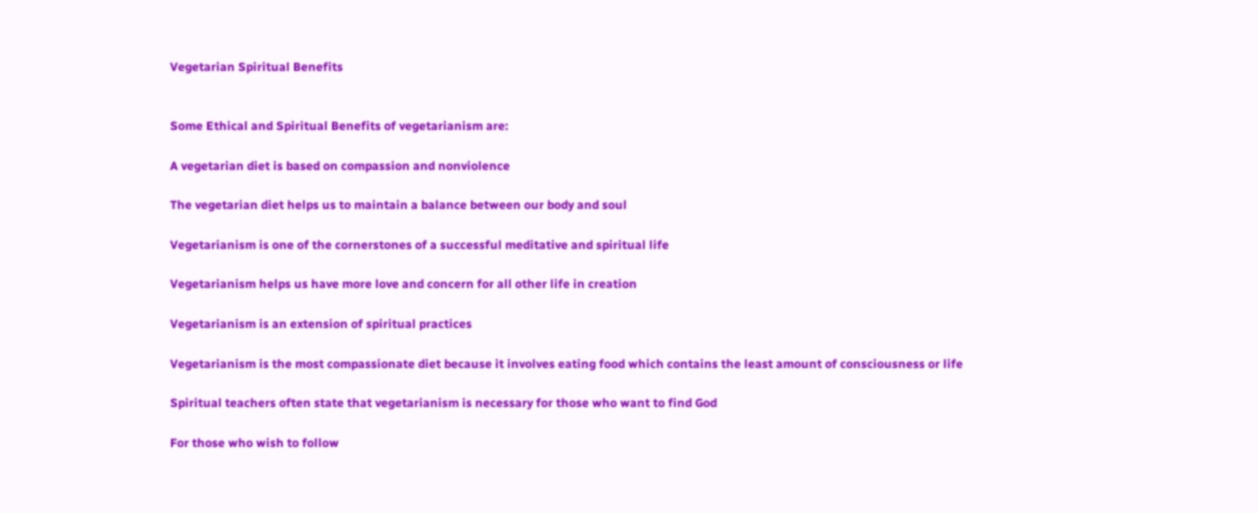Vegetarian Spiritual Benefits


Some Ethical and Spiritual Benefits of vegetarianism are:

A vegetarian diet is based on compassion and nonviolence

The vegetarian diet helps us to maintain a balance between our body and soul

Vegetarianism is one of the cornerstones of a successful meditative and spiritual life

Vegetarianism helps us have more love and concern for all other life in creation

Vegetarianism is an extension of spiritual practices

Vegetarianism is the most compassionate diet because it involves eating food which contains the least amount of consciousness or life

Spiritual teachers often state that vegetarianism is necessary for those who want to find God

For those who wish to follow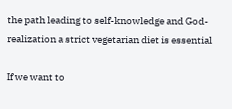the path leading to self-knowledge and God-realization a strict vegetarian diet is essential

If we want to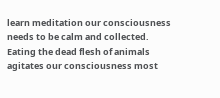learn meditation our consciousness needs to be calm and collected. Eating the dead flesh of animals agitates our consciousness most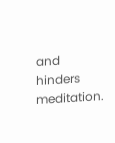and hinders meditation.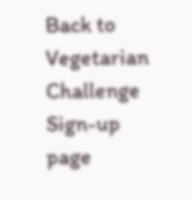Back to Vegetarian Challenge Sign-up page